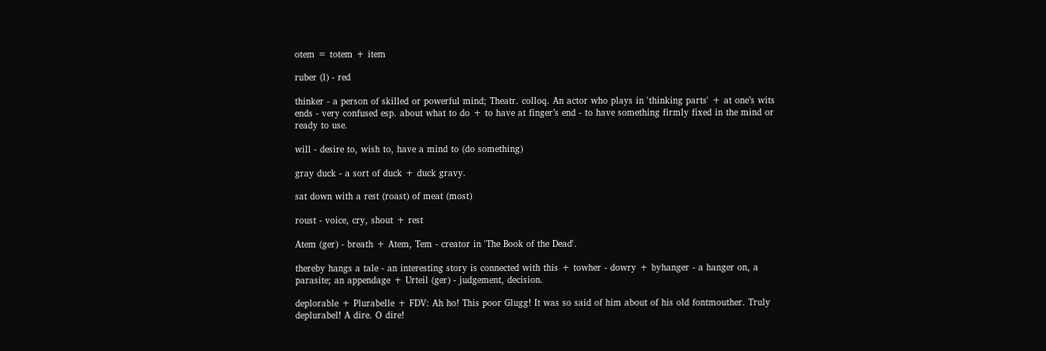otem = totem + item

ruber (l) - red

thinker - a person of skilled or powerful mind; Theatr. colloq. An actor who plays in 'thinking parts' + at one’s wits ends - very confused esp. about what to do + to have at finger’s end - to have something firmly fixed in the mind or ready to use.

will - desire to, wish to, have a mind to (do something)

gray duck - a sort of duck + duck gravy.

sat down with a rest (roast) of meat (most)

roust - voice, cry, shout + rest

Atem (ger) - breath + Atem, Tem - creator in 'The Book of the Dead'.

thereby hangs a tale - an interesting story is connected with this + towher - dowry + byhanger - a hanger on, a parasite; an appendage + Urteil (ger) - judgement, decision.

deplorable + Plurabelle + FDV: Ah ho! This poor Glugg! It was so said of him about of his old fontmouther. Truly deplurabel! A dire. O dire!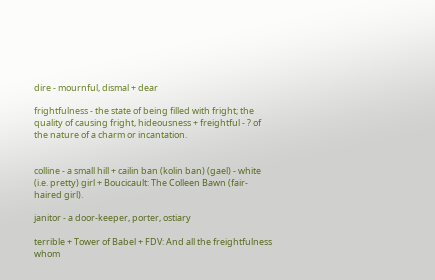dire - mournful, dismal + dear

frightfulness - the state of being filled with fright; the quality of causing fright, hideousness + freightful - ? of the nature of a charm or incantation.


colline - a small hill + cailin ban (kolin ban) (gael) - white (i.e. pretty) girl + Boucicault: The Colleen Bawn (fair-haired girl).

janitor - a door-keeper, porter, ostiary

terrible + Tower of Babel + FDV: And all the freightfulness whom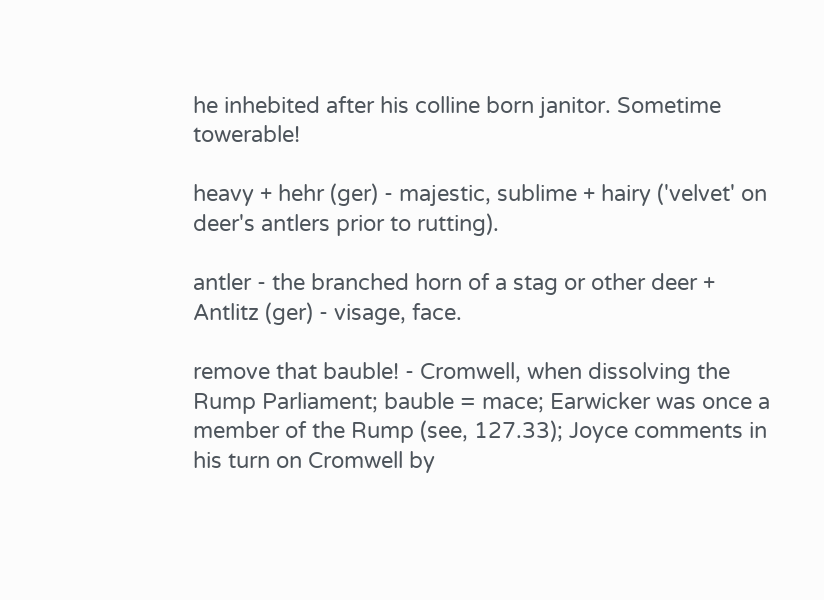he inhebited after his colline born janitor. Sometime towerable!

heavy + hehr (ger) - majestic, sublime + hairy ('velvet' on deer's antlers prior to rutting).

antler - the branched horn of a stag or other deer + Antlitz (ger) - visage, face.

remove that bauble! - Cromwell, when dissolving the Rump Parliament; bauble = mace; Earwicker was once a member of the Rump (see, 127.33); Joyce comments in his turn on Cromwell by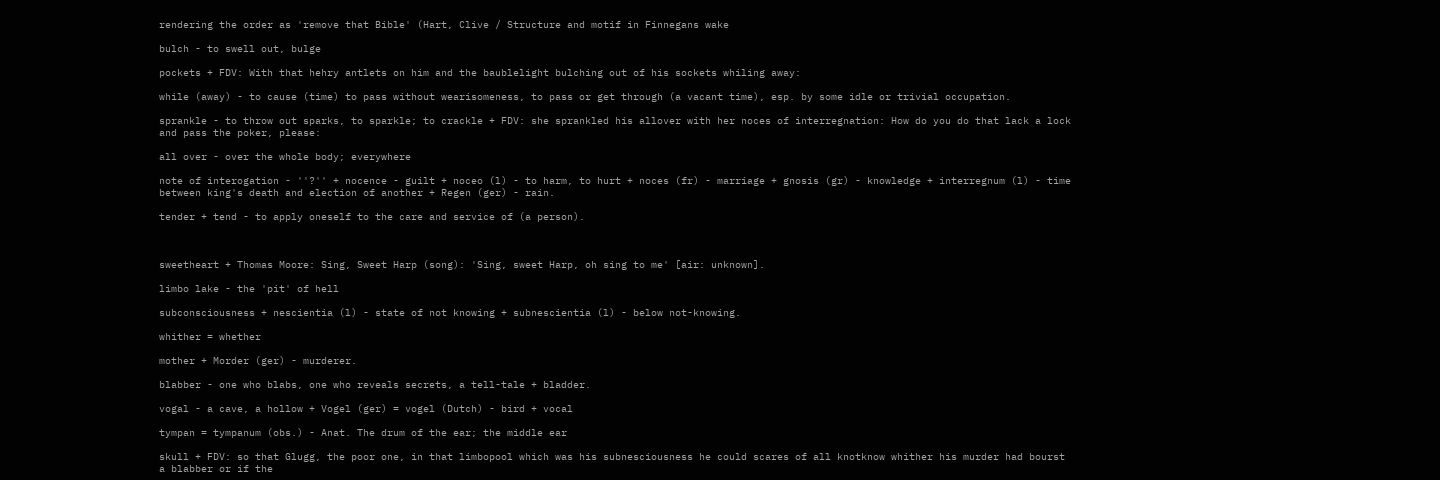rendering the order as 'remove that Bible' (Hart, Clive / Structure and motif in Finnegans wake

bulch - to swell out, bulge

pockets + FDV: With that hehry antlets on him and the baublelight bulching out of his sockets whiling away:

while (away) - to cause (time) to pass without wearisomeness, to pass or get through (a vacant time), esp. by some idle or trivial occupation.

sprankle - to throw out sparks, to sparkle; to crackle + FDV: she sprankled his allover with her noces of interregnation: How do you do that lack a lock and pass the poker, please:

all over - over the whole body; everywhere

note of interogation - ''?'' + nocence - guilt + noceo (l) - to harm, to hurt + noces (fr) - marriage + gnosis (gr) - knowledge + interregnum (l) - time between king's death and election of another + Regen (ger) - rain.

tender + tend - to apply oneself to the care and service of (a person).



sweetheart + Thomas Moore: Sing, Sweet Harp (song): 'Sing, sweet Harp, oh sing to me' [air: unknown].

limbo lake - the 'pit' of hell

subconsciousness + nescientia (l) - state of not knowing + subnescientia (l) - below not-knowing.

whither = whether

mother + Morder (ger) - murderer.

blabber - one who blabs, one who reveals secrets, a tell-tale + bladder.

vogal - a cave, a hollow + Vogel (ger) = vogel (Dutch) - bird + vocal

tympan = tympanum (obs.) - Anat. The drum of the ear; the middle ear

skull + FDV: so that Glugg, the poor one, in that limbopool which was his subnesciousness he could scares of all knotknow whither his murder had bourst a blabber or if the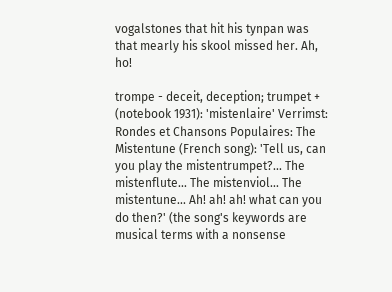vogalstones that hit his tynpan was that mearly his skool missed her. Ah, ho!

trompe - deceit, deception; trumpet + (notebook 1931): 'mistenlaire' Verrimst: Rondes et Chansons Populaires: The Mistentune (French song): 'Tell us, can you play the mistentrumpet?... The mistenflute... The mistenviol... The mistentune... Ah! ah! ah! what can you do then?' (the song's keywords are musical terms with a nonsense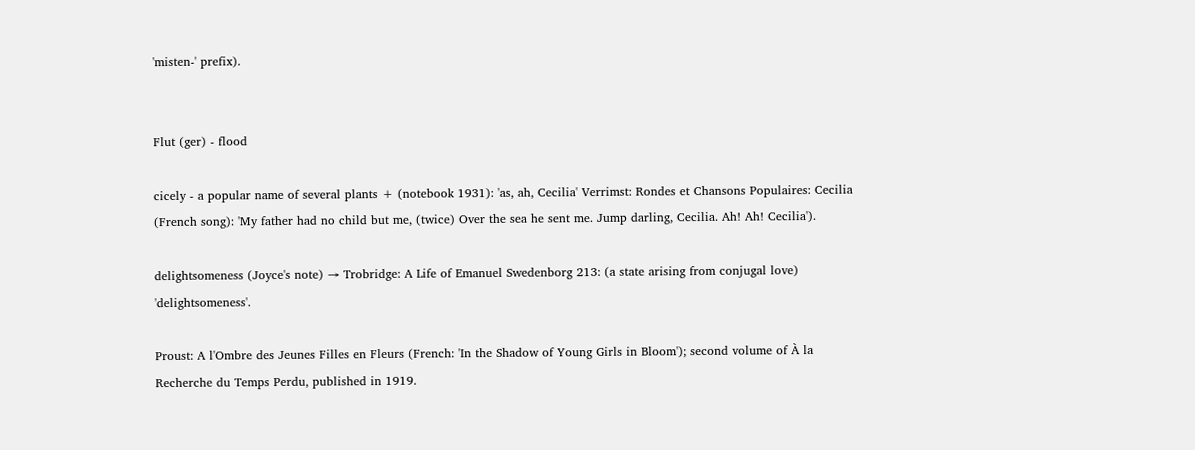'misten-' prefix).


Flut (ger) - flood

cicely - a popular name of several plants + (notebook 1931): 'as, ah, Cecilia' Verrimst: Rondes et Chansons Populaires: Cecilia (French song): 'My father had no child but me, (twice) Over the sea he sent me. Jump darling, Cecilia. Ah! Ah! Cecilia').

delightsomeness (Joyce's note) → Trobridge: A Life of Emanuel Swedenborg 213: (a state arising from conjugal love) 'delightsomeness'.

Proust: A l'Ombre des Jeunes Filles en Fleurs (French: 'In the Shadow of Young Girls in Bloom'); second volume of À la Recherche du Temps Perdu, published in 1919.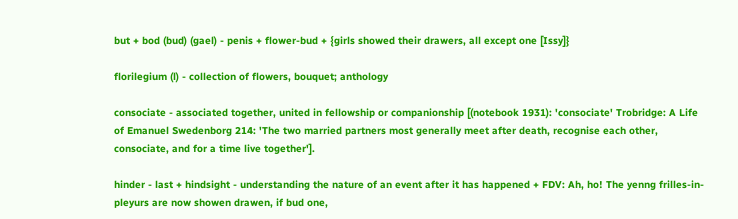but + bod (bud) (gael) - penis + flower-bud + {girls showed their drawers, all except one [Issy]}

florilegium (l) - collection of flowers, bouquet; anthology

consociate - associated together, united in fellowship or companionship [(notebook 1931): 'consociate' Trobridge: A Life of Emanuel Swedenborg 214: 'The two married partners most generally meet after death, recognise each other, consociate, and for a time live together'].

hinder - last + hindsight - understanding the nature of an event after it has happened + FDV: Ah, ho! The yenng frilles-in-pleyurs are now showen drawen, if bud one,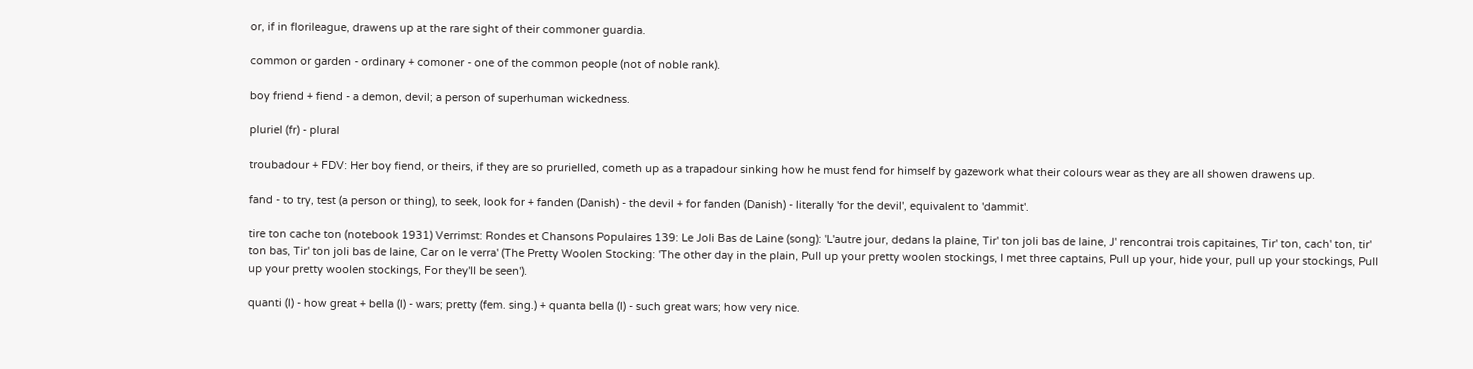or, if in florileague, drawens up at the rare sight of their commoner guardia.

common or garden - ordinary + comoner - one of the common people (not of noble rank).

boy friend + fiend - a demon, devil; a person of superhuman wickedness.

pluriel (fr) - plural

troubadour + FDV: Her boy fiend, or theirs, if they are so prurielled, cometh up as a trapadour sinking how he must fend for himself by gazework what their colours wear as they are all showen drawens up.

fand - to try, test (a person or thing), to seek, look for + fanden (Danish) - the devil + for fanden (Danish) - literally 'for the devil', equivalent to 'dammit'.

tire ton cache ton (notebook 1931) Verrimst: Rondes et Chansons Populaires 139: Le Joli Bas de Laine (song): 'L'autre jour, dedans la plaine, Tir' ton joli bas de laine, J' rencontrai trois capitaines, Tir' ton, cach' ton, tir' ton bas, Tir' ton joli bas de laine, Car on le verra' (The Pretty Woolen Stocking: 'The other day in the plain, Pull up your pretty woolen stockings, I met three captains, Pull up your, hide your, pull up your stockings, Pull up your pretty woolen stockings, For they'll be seen').

quanti (l) - how great + bella (l) - wars; pretty (fem. sing.) + quanta bella (l) - such great wars; how very nice.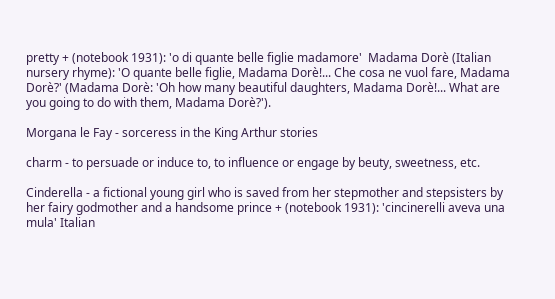pretty + (notebook 1931): 'o di quante belle figlie madamore'  Madama Dorè (Italian nursery rhyme): 'O quante belle figlie, Madama Dorè!... Che cosa ne vuol fare, Madama Dorè?' (Madama Dorè: 'Oh how many beautiful daughters, Madama Dorè!... What are you going to do with them, Madama Dorè?').

Morgana le Fay - sorceress in the King Arthur stories

charm - to persuade or induce to, to influence or engage by beuty, sweetness, etc.

Cinderella - a fictional young girl who is saved from her stepmother and stepsisters by her fairy godmother and a handsome prince + (notebook 1931): 'cincinerelli aveva una mula' Italian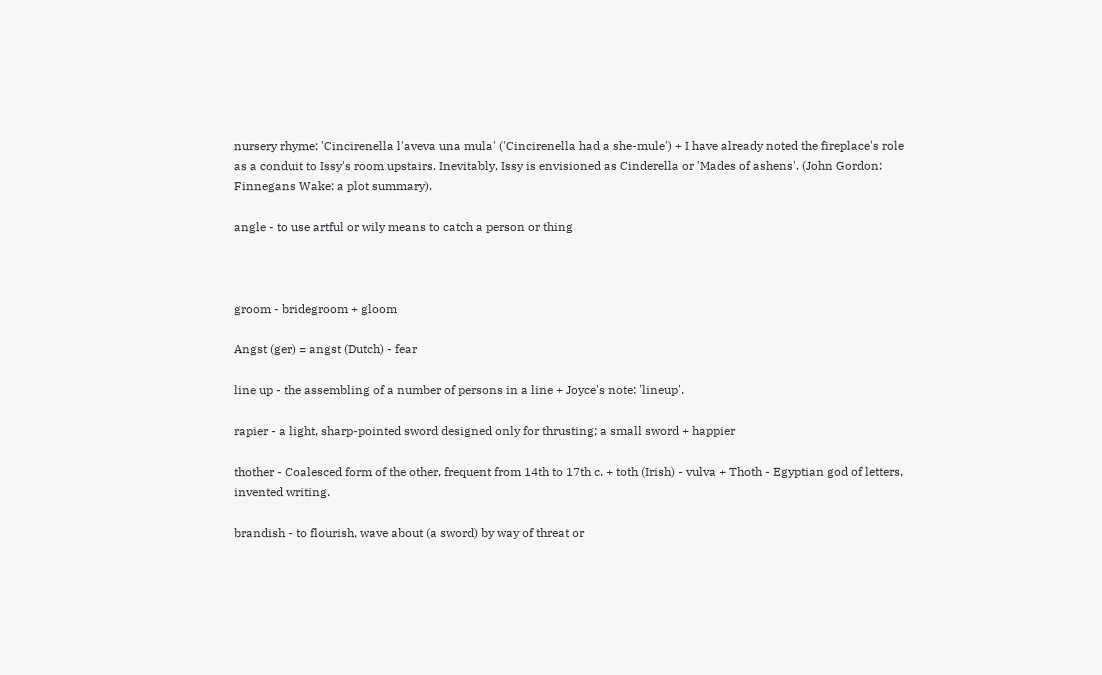nursery rhyme: 'Cincirenella l'aveva una mula' ('Cincirenella had a she-mule') + I have already noted the fireplace's role as a conduit to Issy's room upstairs. Inevitably, Issy is envisioned as Cinderella or 'Mades of ashens'. (John Gordon: Finnegans Wake: a plot summary).

angle - to use artful or wily means to catch a person or thing



groom - bridegroom + gloom

Angst (ger) = angst (Dutch) - fear

line up - the assembling of a number of persons in a line + Joyce's note: 'lineup'.

rapier - a light, sharp-pointed sword designed only for thrusting; a small sword + happier

thother - Coalesced form of the other, frequent from 14th to 17th c. + toth (Irish) - vulva + Thoth - Egyptian god of letters, invented writing.

brandish - to flourish, wave about (a sword) by way of threat or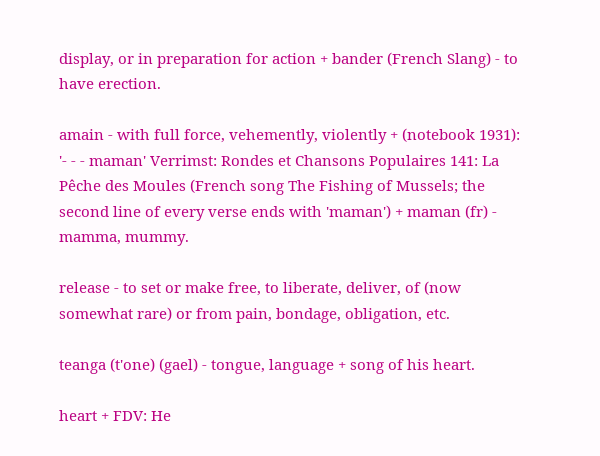display, or in preparation for action + bander (French Slang) - to have erection.

amain - with full force, vehemently, violently + (notebook 1931): '- - - maman' Verrimst: Rondes et Chansons Populaires 141: La Pêche des Moules (French song The Fishing of Mussels; the second line of every verse ends with 'maman') + maman (fr) - mamma, mummy.

release - to set or make free, to liberate, deliver, of (now somewhat rare) or from pain, bondage, obligation, etc.

teanga (t'one) (gael) - tongue, language + song of his heart.

heart + FDV: He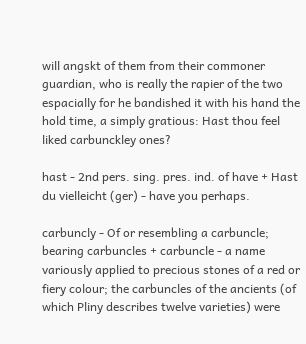will angskt of them from their commoner guardian, who is really the rapier of the two espacially for he bandished it with his hand the hold time, a simply gratious: Hast thou feel liked carbunckley ones?

hast - 2nd pers. sing. pres. ind. of have + Hast du vielleicht (ger) - have you perhaps.

carbuncly - Of or resembling a carbuncle; bearing carbuncles + carbuncle - a name variously applied to precious stones of a red or fiery colour; the carbuncles of the ancients (of which Pliny describes twelve varieties) were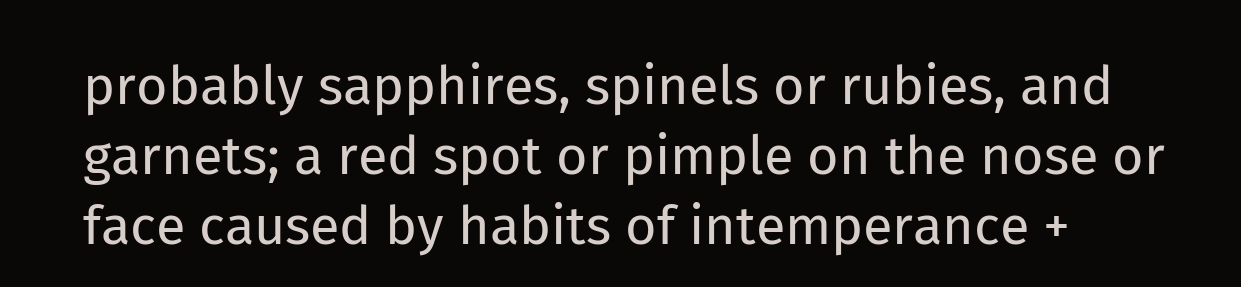probably sapphires, spinels or rubies, and garnets; a red spot or pimple on the nose or face caused by habits of intemperance +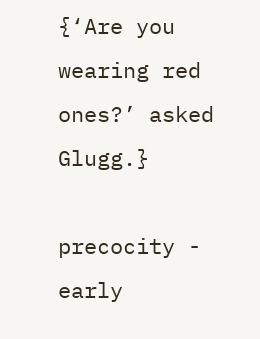{‘Are you wearing red ones?’ asked Glugg.}

precocity - early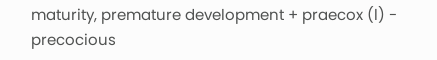maturity, premature development + praecox (l) - precocious